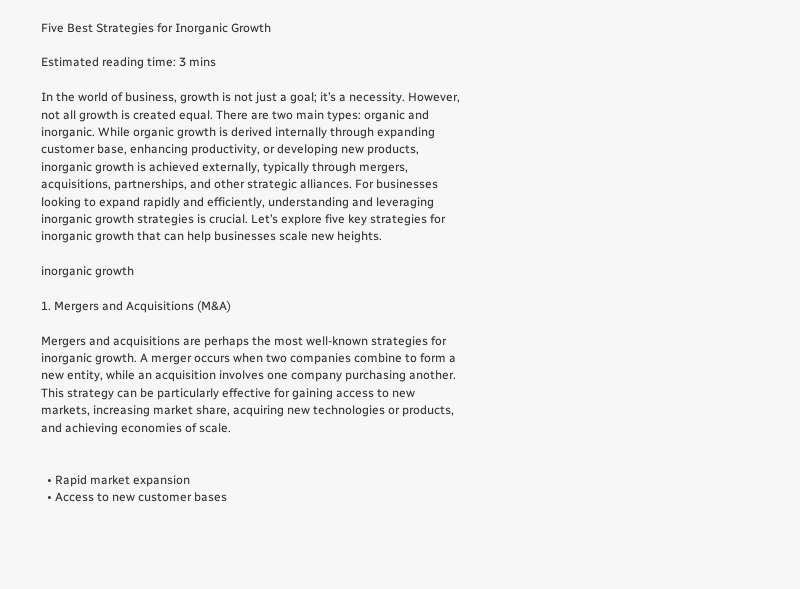Five Best Strategies for Inorganic Growth

Estimated reading time: 3 mins

In the world of business, growth is not just a goal; it’s a necessity. However, not all growth is created equal. There are two main types: organic and inorganic. While organic growth is derived internally through expanding customer base, enhancing productivity, or developing new products, inorganic growth is achieved externally, typically through mergers, acquisitions, partnerships, and other strategic alliances. For businesses looking to expand rapidly and efficiently, understanding and leveraging inorganic growth strategies is crucial. Let’s explore five key strategies for inorganic growth that can help businesses scale new heights.

inorganic growth

1. Mergers and Acquisitions (M&A)

Mergers and acquisitions are perhaps the most well-known strategies for inorganic growth. A merger occurs when two companies combine to form a new entity, while an acquisition involves one company purchasing another. This strategy can be particularly effective for gaining access to new markets, increasing market share, acquiring new technologies or products, and achieving economies of scale.


  • Rapid market expansion
  • Access to new customer bases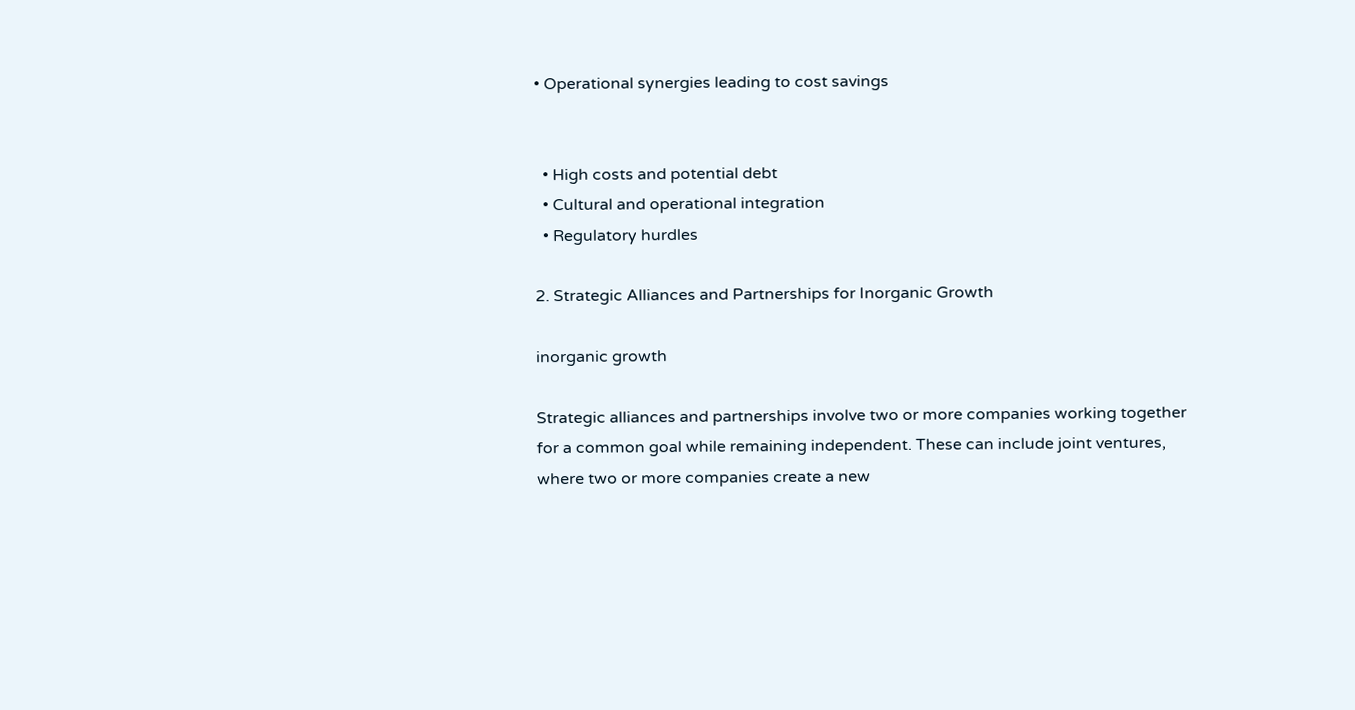• Operational synergies leading to cost savings


  • High costs and potential debt
  • Cultural and operational integration
  • Regulatory hurdles

2. Strategic Alliances and Partnerships for Inorganic Growth

inorganic growth

Strategic alliances and partnerships involve two or more companies working together for a common goal while remaining independent. These can include joint ventures, where two or more companies create a new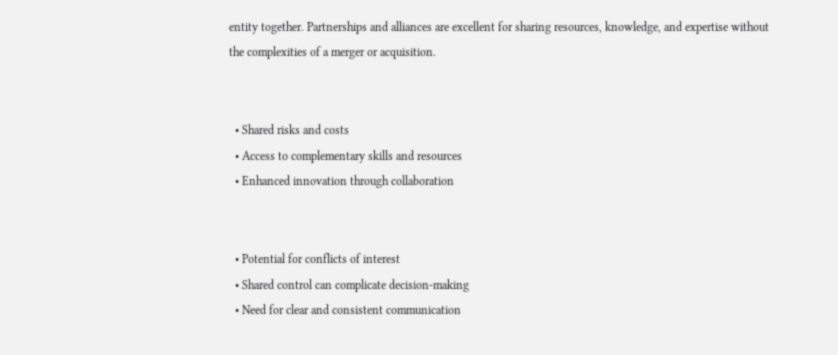entity together. Partnerships and alliances are excellent for sharing resources, knowledge, and expertise without the complexities of a merger or acquisition.


  • Shared risks and costs
  • Access to complementary skills and resources
  • Enhanced innovation through collaboration


  • Potential for conflicts of interest
  • Shared control can complicate decision-making
  • Need for clear and consistent communication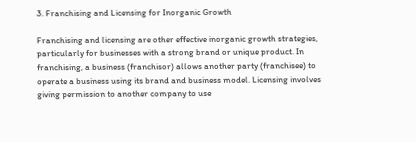3. Franchising and Licensing for Inorganic Growth

Franchising and licensing are other effective inorganic growth strategies, particularly for businesses with a strong brand or unique product. In franchising, a business (franchisor) allows another party (franchisee) to operate a business using its brand and business model. Licensing involves giving permission to another company to use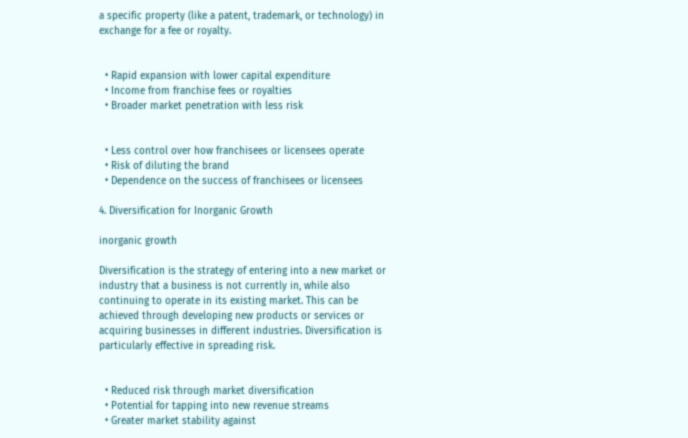a specific property (like a patent, trademark, or technology) in exchange for a fee or royalty.


  • Rapid expansion with lower capital expenditure
  • Income from franchise fees or royalties
  • Broader market penetration with less risk


  • Less control over how franchisees or licensees operate
  • Risk of diluting the brand
  • Dependence on the success of franchisees or licensees

4. Diversification for Inorganic Growth

inorganic growth

Diversification is the strategy of entering into a new market or industry that a business is not currently in, while also continuing to operate in its existing market. This can be achieved through developing new products or services or acquiring businesses in different industries. Diversification is particularly effective in spreading risk.


  • Reduced risk through market diversification
  • Potential for tapping into new revenue streams
  • Greater market stability against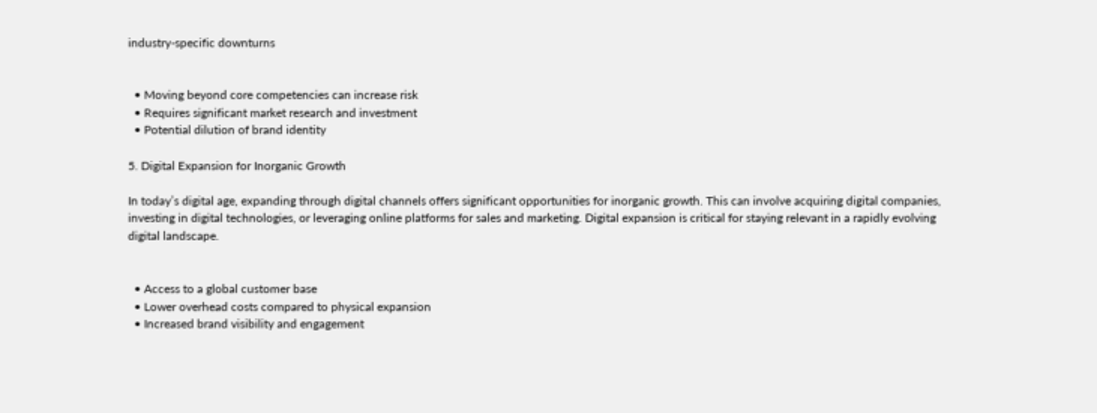industry-specific downturns


  • Moving beyond core competencies can increase risk
  • Requires significant market research and investment
  • Potential dilution of brand identity

5. Digital Expansion for Inorganic Growth

In today’s digital age, expanding through digital channels offers significant opportunities for inorganic growth. This can involve acquiring digital companies, investing in digital technologies, or leveraging online platforms for sales and marketing. Digital expansion is critical for staying relevant in a rapidly evolving digital landscape.


  • Access to a global customer base
  • Lower overhead costs compared to physical expansion
  • Increased brand visibility and engagement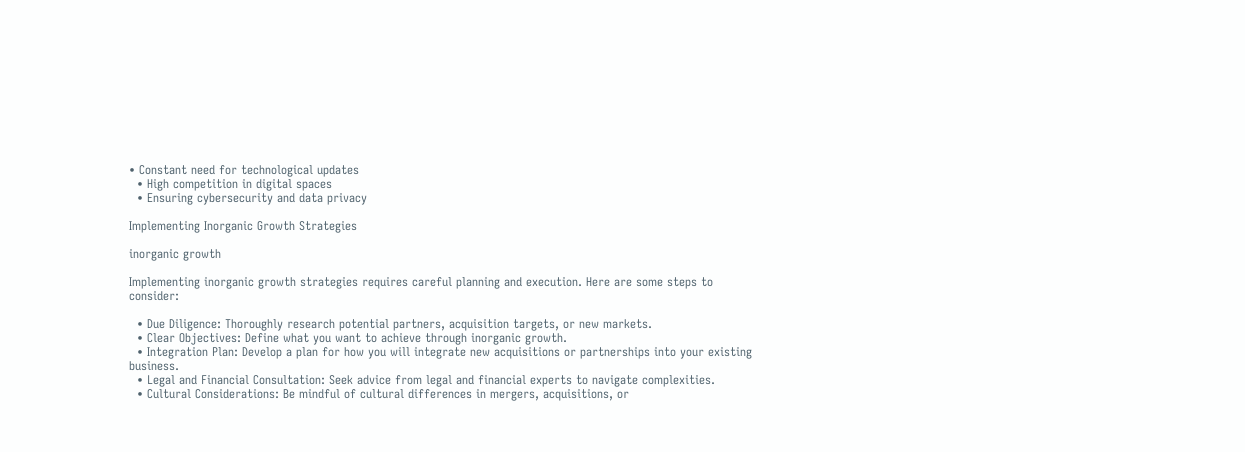• Constant need for technological updates
  • High competition in digital spaces
  • Ensuring cybersecurity and data privacy

Implementing Inorganic Growth Strategies

inorganic growth

Implementing inorganic growth strategies requires careful planning and execution. Here are some steps to consider:

  • Due Diligence: Thoroughly research potential partners, acquisition targets, or new markets.
  • Clear Objectives: Define what you want to achieve through inorganic growth.
  • Integration Plan: Develop a plan for how you will integrate new acquisitions or partnerships into your existing business.
  • Legal and Financial Consultation: Seek advice from legal and financial experts to navigate complexities.
  • Cultural Considerations: Be mindful of cultural differences in mergers, acquisitions, or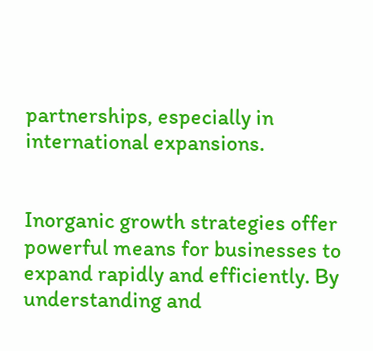partnerships, especially in international expansions.


Inorganic growth strategies offer powerful means for businesses to expand rapidly and efficiently. By understanding and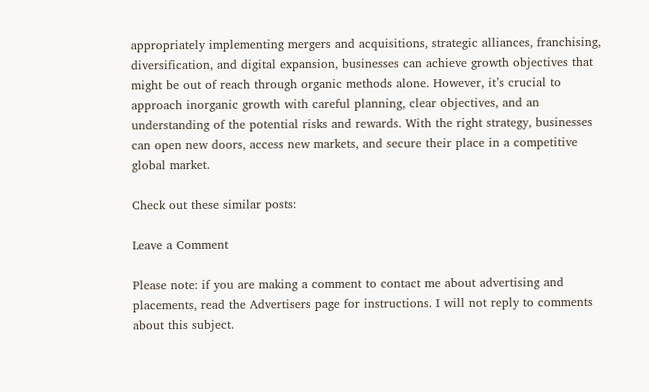appropriately implementing mergers and acquisitions, strategic alliances, franchising, diversification, and digital expansion, businesses can achieve growth objectives that might be out of reach through organic methods alone. However, it’s crucial to approach inorganic growth with careful planning, clear objectives, and an understanding of the potential risks and rewards. With the right strategy, businesses can open new doors, access new markets, and secure their place in a competitive global market.

Check out these similar posts:

Leave a Comment

Please note: if you are making a comment to contact me about advertising and placements, read the Advertisers page for instructions. I will not reply to comments about this subject.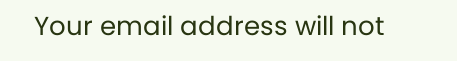Your email address will not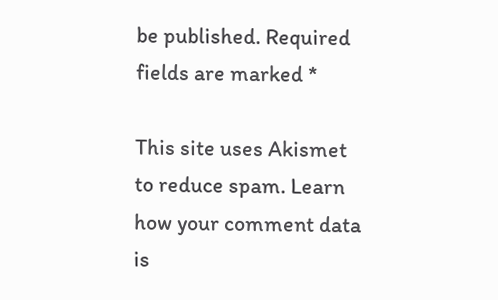be published. Required fields are marked *

This site uses Akismet to reduce spam. Learn how your comment data is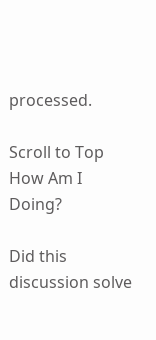processed.

Scroll to Top
How Am I Doing?

Did this discussion solve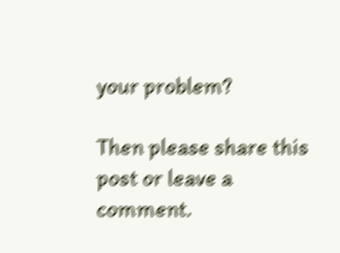your problem?

Then please share this post or leave a comment.